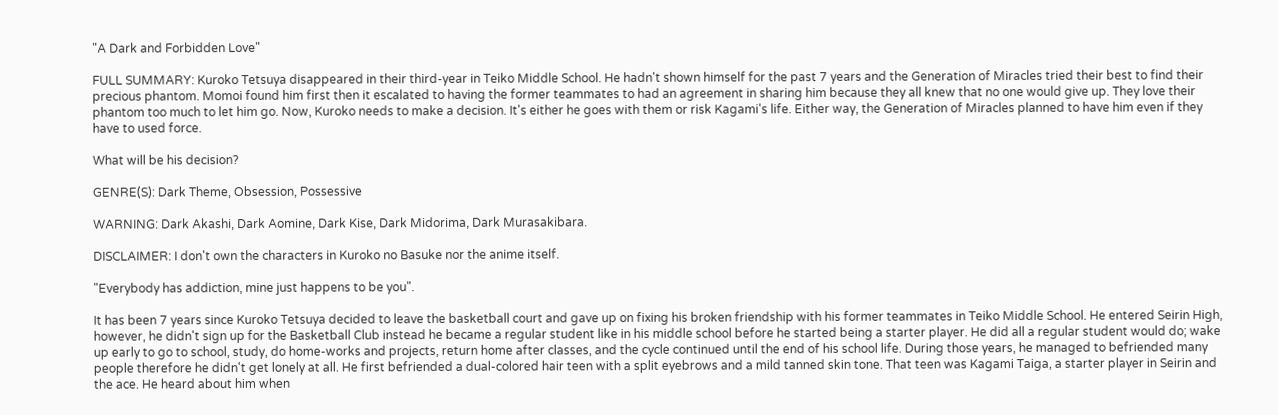"A Dark and Forbidden Love"

FULL SUMMARY: Kuroko Tetsuya disappeared in their third-year in Teiko Middle School. He hadn't shown himself for the past 7 years and the Generation of Miracles tried their best to find their precious phantom. Momoi found him first then it escalated to having the former teammates to had an agreement in sharing him because they all knew that no one would give up. They love their phantom too much to let him go. Now, Kuroko needs to make a decision. It's either he goes with them or risk Kagami's life. Either way, the Generation of Miracles planned to have him even if they have to used force.

What will be his decision?

GENRE(S): Dark Theme, Obsession, Possessive

WARNING: Dark Akashi, Dark Aomine, Dark Kise, Dark Midorima, Dark Murasakibara.

DISCLAIMER: I don't own the characters in Kuroko no Basuke nor the anime itself.

"Everybody has addiction, mine just happens to be you".

It has been 7 years since Kuroko Tetsuya decided to leave the basketball court and gave up on fixing his broken friendship with his former teammates in Teiko Middle School. He entered Seirin High, however, he didn't sign up for the Basketball Club instead he became a regular student like in his middle school before he started being a starter player. He did all a regular student would do; wake up early to go to school, study, do home-works and projects, return home after classes, and the cycle continued until the end of his school life. During those years, he managed to befriended many people therefore he didn't get lonely at all. He first befriended a dual-colored hair teen with a split eyebrows and a mild tanned skin tone. That teen was Kagami Taiga, a starter player in Seirin and the ace. He heard about him when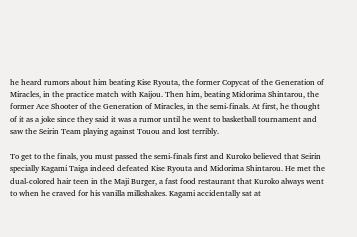he heard rumors about him beating Kise Ryouta, the former Copycat of the Generation of Miracles, in the practice match with Kaijou. Then him, beating Midorima Shintarou, the former Ace Shooter of the Generation of Miracles, in the semi-finals. At first, he thought of it as a joke since they said it was a rumor until he went to basketball tournament and saw the Seirin Team playing against Touou and lost terribly.

To get to the finals, you must passed the semi-finals first and Kuroko believed that Seirin specially Kagami Taiga indeed defeated Kise Ryouta and Midorima Shintarou. He met the dual-colored hair teen in the Maji Burger, a fast food restaurant that Kuroko always went to when he craved for his vanilla milkshakes. Kagami accidentally sat at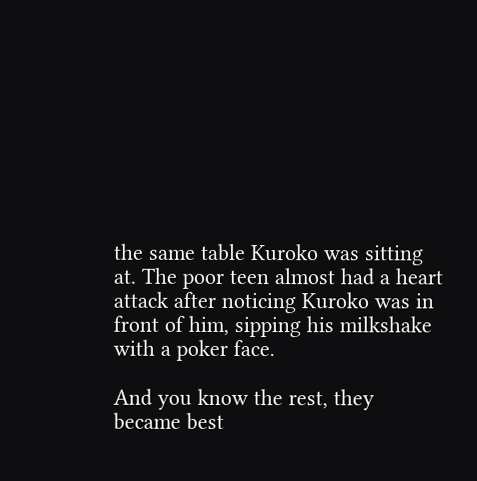the same table Kuroko was sitting at. The poor teen almost had a heart attack after noticing Kuroko was in front of him, sipping his milkshake with a poker face.

And you know the rest, they became best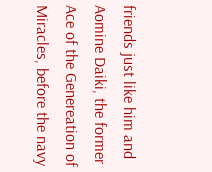friends just like him and Aomine Daiki, the former Ace of the Genereation of Miracles, before the navy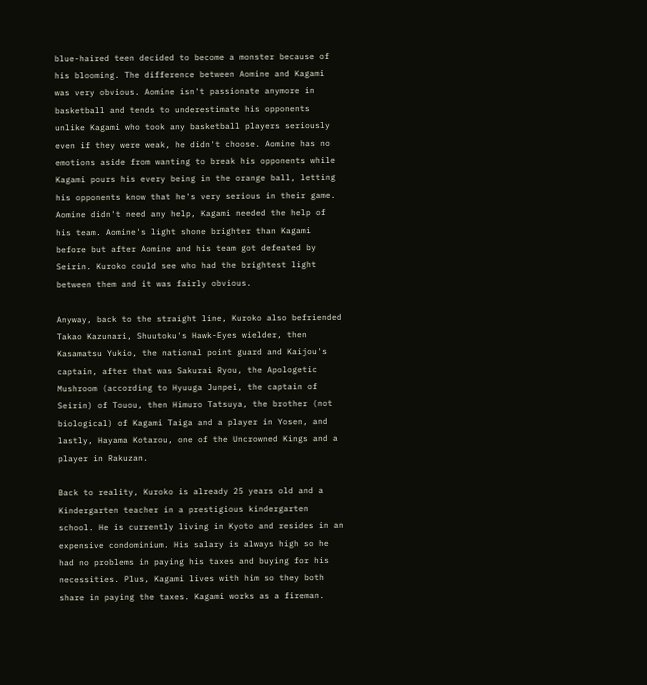blue-haired teen decided to become a monster because of his blooming. The difference between Aomine and Kagami was very obvious. Aomine isn't passionate anymore in basketball and tends to underestimate his opponents unlike Kagami who took any basketball players seriously even if they were weak, he didn't choose. Aomine has no emotions aside from wanting to break his opponents while Kagami pours his every being in the orange ball, letting his opponents know that he's very serious in their game. Aomine didn't need any help, Kagami needed the help of his team. Aomine's light shone brighter than Kagami before but after Aomine and his team got defeated by Seirin. Kuroko could see who had the brightest light between them and it was fairly obvious.

Anyway, back to the straight line, Kuroko also befriended Takao Kazunari, Shuutoku's Hawk-Eyes wielder, then Kasamatsu Yukio, the national point guard and Kaijou's captain, after that was Sakurai Ryou, the Apologetic Mushroom (according to Hyuuga Junpei, the captain of Seirin) of Touou, then Himuro Tatsuya, the brother (not biological) of Kagami Taiga and a player in Yosen, and lastly, Hayama Kotarou, one of the Uncrowned Kings and a player in Rakuzan.

Back to reality, Kuroko is already 25 years old and a Kindergarten teacher in a prestigious kindergarten school. He is currently living in Kyoto and resides in an expensive condominium. His salary is always high so he had no problems in paying his taxes and buying for his necessities. Plus, Kagami lives with him so they both share in paying the taxes. Kagami works as a fireman.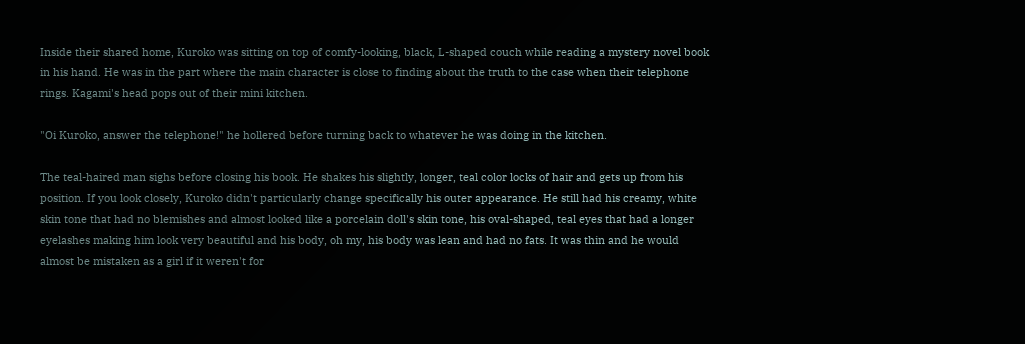Inside their shared home, Kuroko was sitting on top of comfy-looking, black, L-shaped couch while reading a mystery novel book in his hand. He was in the part where the main character is close to finding about the truth to the case when their telephone rings. Kagami's head pops out of their mini kitchen.

"Oi Kuroko, answer the telephone!" he hollered before turning back to whatever he was doing in the kitchen.

The teal-haired man sighs before closing his book. He shakes his slightly, longer, teal color locks of hair and gets up from his position. If you look closely, Kuroko didn't particularly change specifically his outer appearance. He still had his creamy, white skin tone that had no blemishes and almost looked like a porcelain doll's skin tone, his oval-shaped, teal eyes that had a longer eyelashes making him look very beautiful and his body, oh my, his body was lean and had no fats. It was thin and he would almost be mistaken as a girl if it weren't for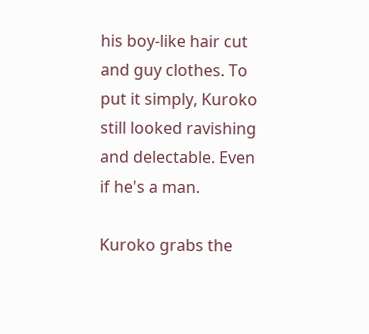his boy-like hair cut and guy clothes. To put it simply, Kuroko still looked ravishing and delectable. Even if he's a man.

Kuroko grabs the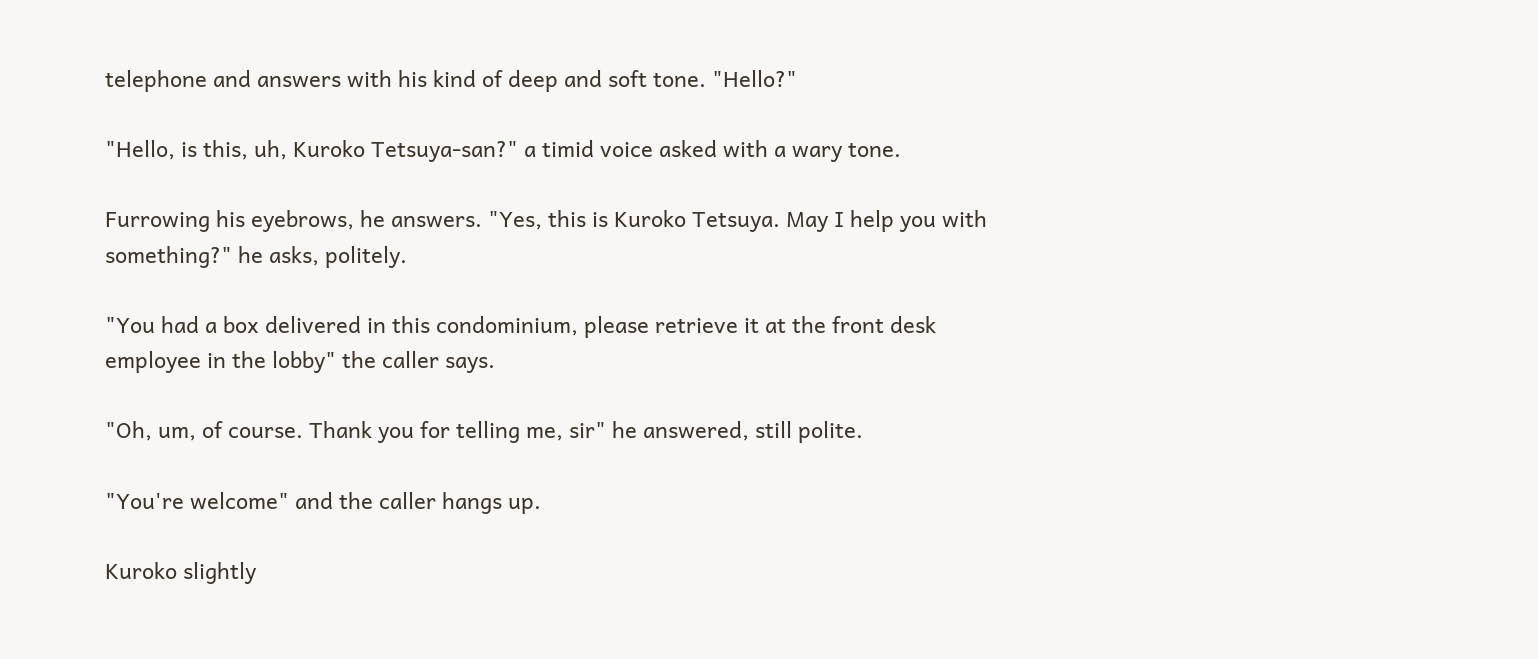telephone and answers with his kind of deep and soft tone. "Hello?"

"Hello, is this, uh, Kuroko Tetsuya-san?" a timid voice asked with a wary tone.

Furrowing his eyebrows, he answers. "Yes, this is Kuroko Tetsuya. May I help you with something?" he asks, politely.

"You had a box delivered in this condominium, please retrieve it at the front desk employee in the lobby" the caller says.

"Oh, um, of course. Thank you for telling me, sir" he answered, still polite.

"You're welcome" and the caller hangs up.

Kuroko slightly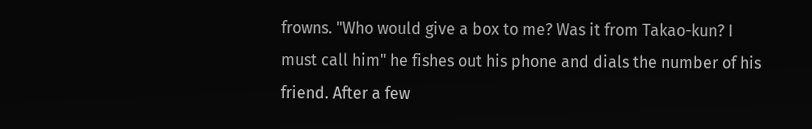frowns. "Who would give a box to me? Was it from Takao-kun? I must call him" he fishes out his phone and dials the number of his friend. After a few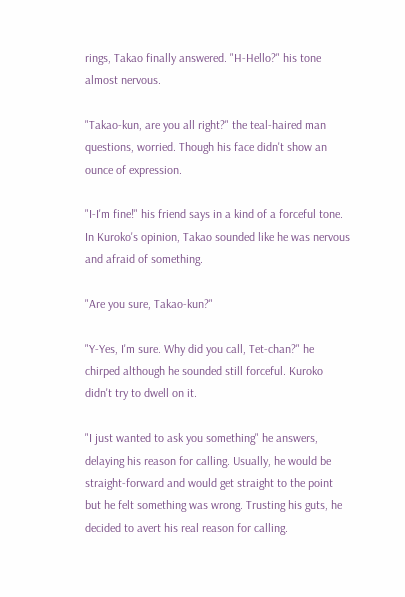rings, Takao finally answered. "H-Hello?" his tone almost nervous.

"Takao-kun, are you all right?" the teal-haired man questions, worried. Though his face didn't show an ounce of expression.

"I-I'm fine!" his friend says in a kind of a forceful tone. In Kuroko's opinion, Takao sounded like he was nervous and afraid of something.

"Are you sure, Takao-kun?"

"Y-Yes, I'm sure. Why did you call, Tet-chan?" he chirped although he sounded still forceful. Kuroko didn't try to dwell on it.

"I just wanted to ask you something" he answers, delaying his reason for calling. Usually, he would be straight-forward and would get straight to the point but he felt something was wrong. Trusting his guts, he decided to avert his real reason for calling.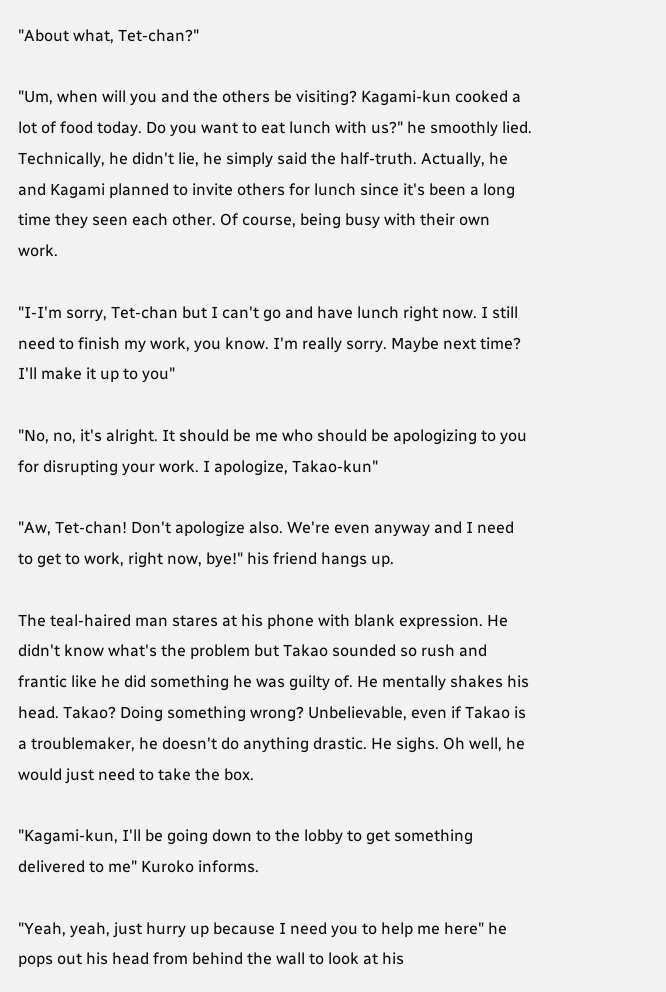"About what, Tet-chan?"

"Um, when will you and the others be visiting? Kagami-kun cooked a lot of food today. Do you want to eat lunch with us?" he smoothly lied. Technically, he didn't lie, he simply said the half-truth. Actually, he and Kagami planned to invite others for lunch since it's been a long time they seen each other. Of course, being busy with their own work.

"I-I'm sorry, Tet-chan but I can't go and have lunch right now. I still need to finish my work, you know. I'm really sorry. Maybe next time? I'll make it up to you"

"No, no, it's alright. It should be me who should be apologizing to you for disrupting your work. I apologize, Takao-kun"

"Aw, Tet-chan! Don't apologize also. We're even anyway and I need to get to work, right now, bye!" his friend hangs up.

The teal-haired man stares at his phone with blank expression. He didn't know what's the problem but Takao sounded so rush and frantic like he did something he was guilty of. He mentally shakes his head. Takao? Doing something wrong? Unbelievable, even if Takao is a troublemaker, he doesn't do anything drastic. He sighs. Oh well, he would just need to take the box.

"Kagami-kun, I'll be going down to the lobby to get something delivered to me" Kuroko informs.

"Yeah, yeah, just hurry up because I need you to help me here" he pops out his head from behind the wall to look at his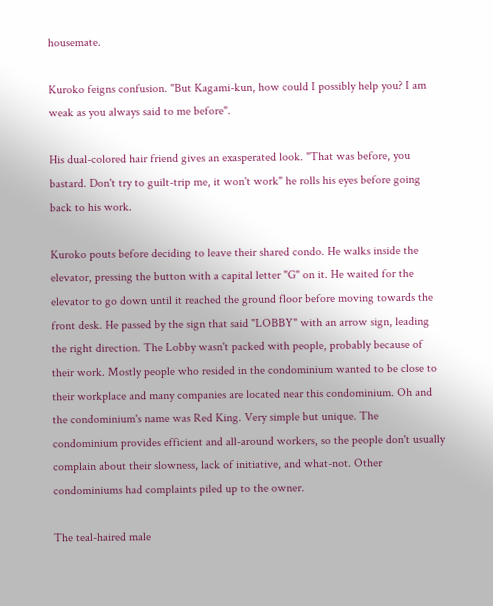housemate.

Kuroko feigns confusion. "But Kagami-kun, how could I possibly help you? I am weak as you always said to me before".

His dual-colored hair friend gives an exasperated look. "That was before, you bastard. Don't try to guilt-trip me, it won't work" he rolls his eyes before going back to his work.

Kuroko pouts before deciding to leave their shared condo. He walks inside the elevator, pressing the button with a capital letter "G" on it. He waited for the elevator to go down until it reached the ground floor before moving towards the front desk. He passed by the sign that said "LOBBY" with an arrow sign, leading the right direction. The Lobby wasn't packed with people, probably because of their work. Mostly people who resided in the condominium wanted to be close to their workplace and many companies are located near this condominium. Oh and the condominium's name was Red King. Very simple but unique. The condominium provides efficient and all-around workers, so the people don't usually complain about their slowness, lack of initiative, and what-not. Other condominiums had complaints piled up to the owner.

The teal-haired male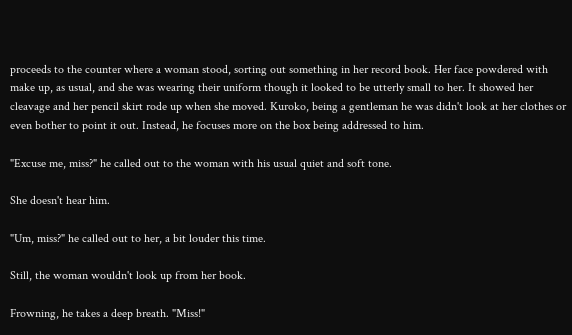proceeds to the counter where a woman stood, sorting out something in her record book. Her face powdered with make up, as usual, and she was wearing their uniform though it looked to be utterly small to her. It showed her cleavage and her pencil skirt rode up when she moved. Kuroko, being a gentleman he was didn't look at her clothes or even bother to point it out. Instead, he focuses more on the box being addressed to him.

"Excuse me, miss?" he called out to the woman with his usual quiet and soft tone.

She doesn't hear him.

"Um, miss?" he called out to her, a bit louder this time.

Still, the woman wouldn't look up from her book.

Frowning, he takes a deep breath. "Miss!"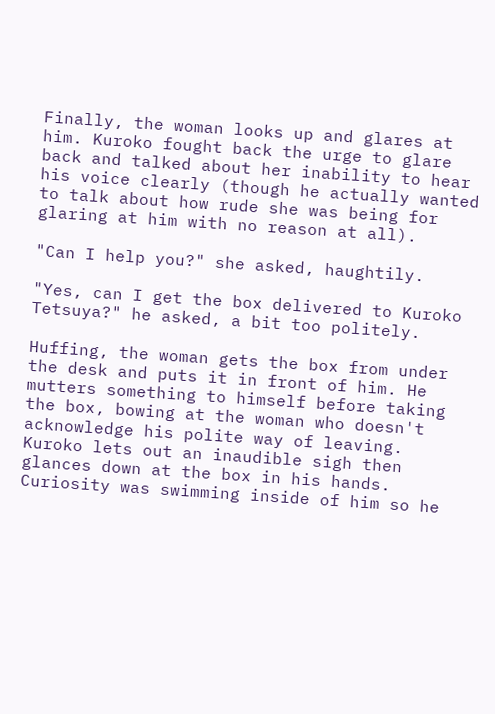Finally, the woman looks up and glares at him. Kuroko fought back the urge to glare back and talked about her inability to hear his voice clearly (though he actually wanted to talk about how rude she was being for glaring at him with no reason at all).

"Can I help you?" she asked, haughtily.

"Yes, can I get the box delivered to Kuroko Tetsuya?" he asked, a bit too politely.

Huffing, the woman gets the box from under the desk and puts it in front of him. He mutters something to himself before taking the box, bowing at the woman who doesn't acknowledge his polite way of leaving. Kuroko lets out an inaudible sigh then glances down at the box in his hands. Curiosity was swimming inside of him so he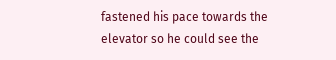fastened his pace towards the elevator so he could see the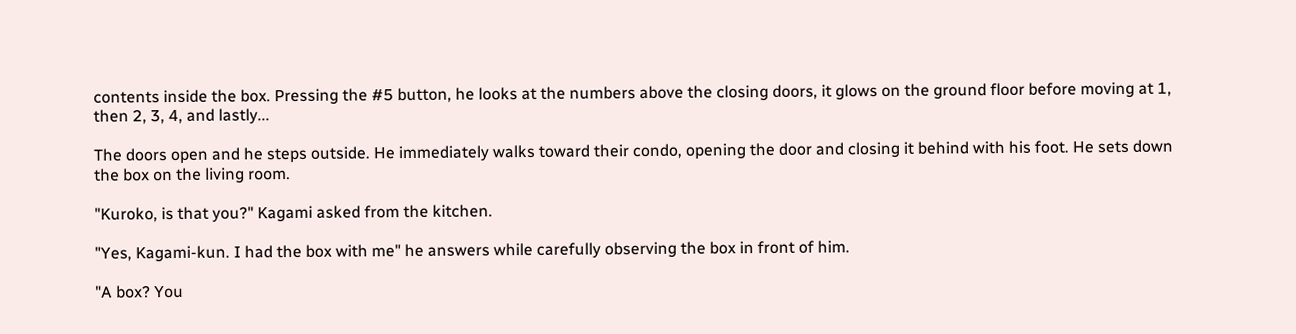contents inside the box. Pressing the #5 button, he looks at the numbers above the closing doors, it glows on the ground floor before moving at 1, then 2, 3, 4, and lastly...

The doors open and he steps outside. He immediately walks toward their condo, opening the door and closing it behind with his foot. He sets down the box on the living room.

"Kuroko, is that you?" Kagami asked from the kitchen.

"Yes, Kagami-kun. I had the box with me" he answers while carefully observing the box in front of him.

"A box? You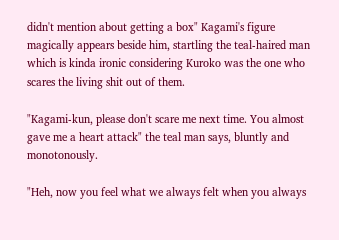didn't mention about getting a box" Kagami's figure magically appears beside him, startling the teal-haired man which is kinda ironic considering Kuroko was the one who scares the living shit out of them.

"Kagami-kun, please don't scare me next time. You almost gave me a heart attack" the teal man says, bluntly and monotonously.

"Heh, now you feel what we always felt when you always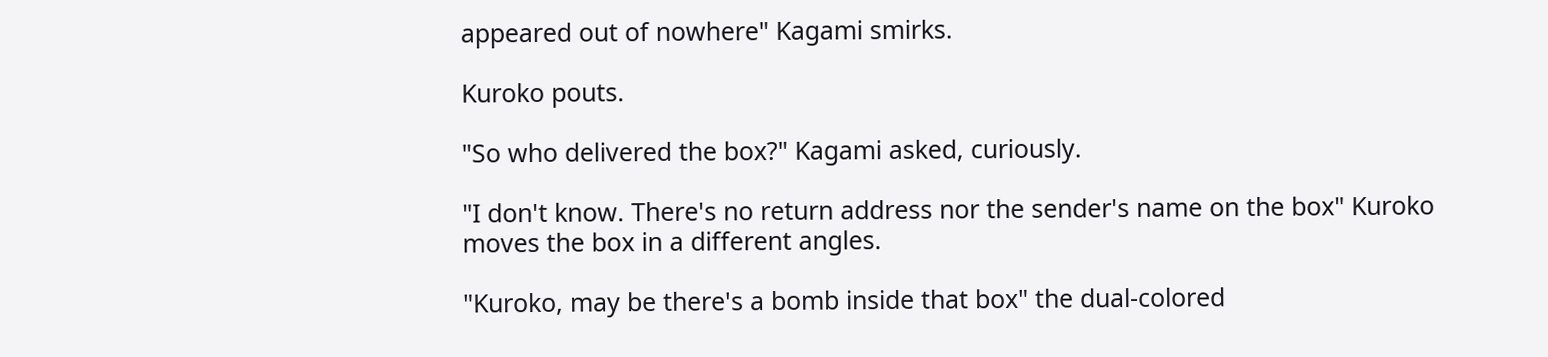appeared out of nowhere" Kagami smirks.

Kuroko pouts.

"So who delivered the box?" Kagami asked, curiously.

"I don't know. There's no return address nor the sender's name on the box" Kuroko moves the box in a different angles.

"Kuroko, may be there's a bomb inside that box" the dual-colored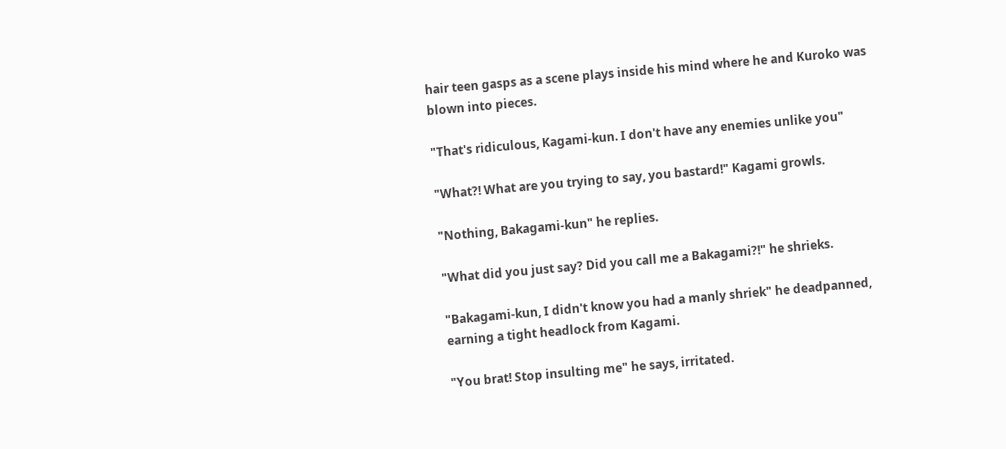hair teen gasps as a scene plays inside his mind where he and Kuroko was blown into pieces.

"That's ridiculous, Kagami-kun. I don't have any enemies unlike you"

"What?! What are you trying to say, you bastard!" Kagami growls.

"Nothing, Bakagami-kun" he replies.

"What did you just say? Did you call me a Bakagami?!" he shrieks.

"Bakagami-kun, I didn't know you had a manly shriek" he deadpanned, earning a tight headlock from Kagami.

"You brat! Stop insulting me" he says, irritated.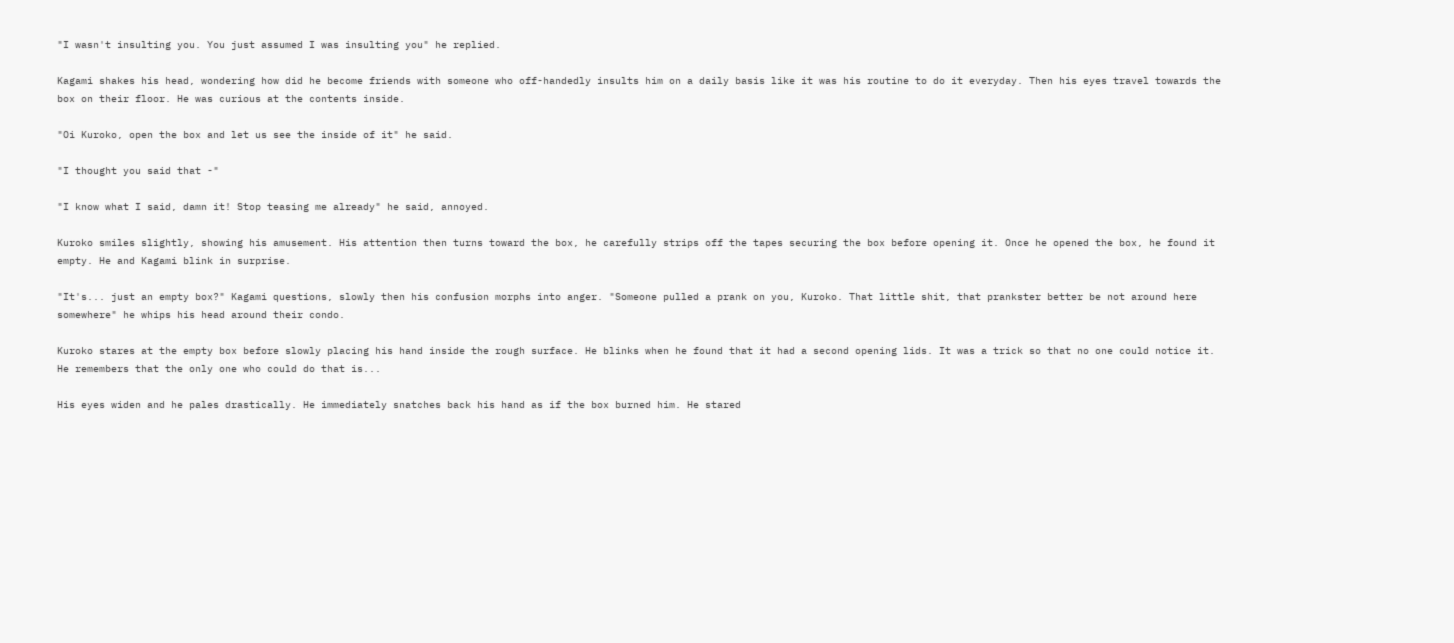"I wasn't insulting you. You just assumed I was insulting you" he replied.

Kagami shakes his head, wondering how did he become friends with someone who off-handedly insults him on a daily basis like it was his routine to do it everyday. Then his eyes travel towards the box on their floor. He was curious at the contents inside.

"Oi Kuroko, open the box and let us see the inside of it" he said.

"I thought you said that -"

"I know what I said, damn it! Stop teasing me already" he said, annoyed.

Kuroko smiles slightly, showing his amusement. His attention then turns toward the box, he carefully strips off the tapes securing the box before opening it. Once he opened the box, he found it empty. He and Kagami blink in surprise.

"It's... just an empty box?" Kagami questions, slowly then his confusion morphs into anger. "Someone pulled a prank on you, Kuroko. That little shit, that prankster better be not around here somewhere" he whips his head around their condo.

Kuroko stares at the empty box before slowly placing his hand inside the rough surface. He blinks when he found that it had a second opening lids. It was a trick so that no one could notice it. He remembers that the only one who could do that is...

His eyes widen and he pales drastically. He immediately snatches back his hand as if the box burned him. He stared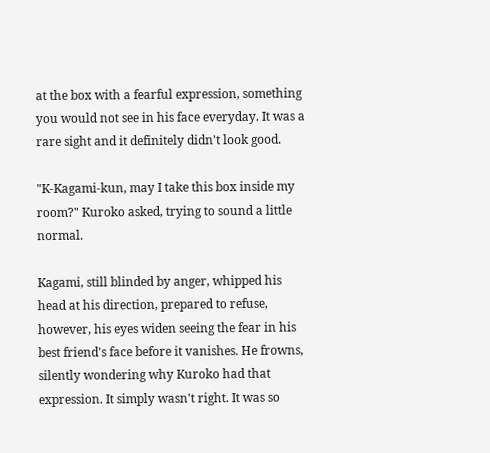at the box with a fearful expression, something you would not see in his face everyday. It was a rare sight and it definitely didn't look good.

"K-Kagami-kun, may I take this box inside my room?" Kuroko asked, trying to sound a little normal.

Kagami, still blinded by anger, whipped his head at his direction, prepared to refuse, however, his eyes widen seeing the fear in his best friend's face before it vanishes. He frowns, silently wondering why Kuroko had that expression. It simply wasn't right. It was so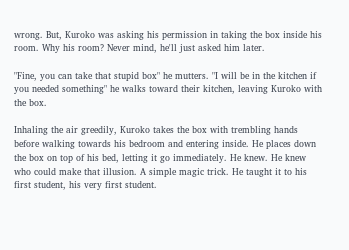wrong. But, Kuroko was asking his permission in taking the box inside his room. Why his room? Never mind, he'll just asked him later.

"Fine, you can take that stupid box" he mutters. "I will be in the kitchen if you needed something" he walks toward their kitchen, leaving Kuroko with the box.

Inhaling the air greedily, Kuroko takes the box with trembling hands before walking towards his bedroom and entering inside. He places down the box on top of his bed, letting it go immediately. He knew. He knew who could make that illusion. A simple magic trick. He taught it to his first student, his very first student.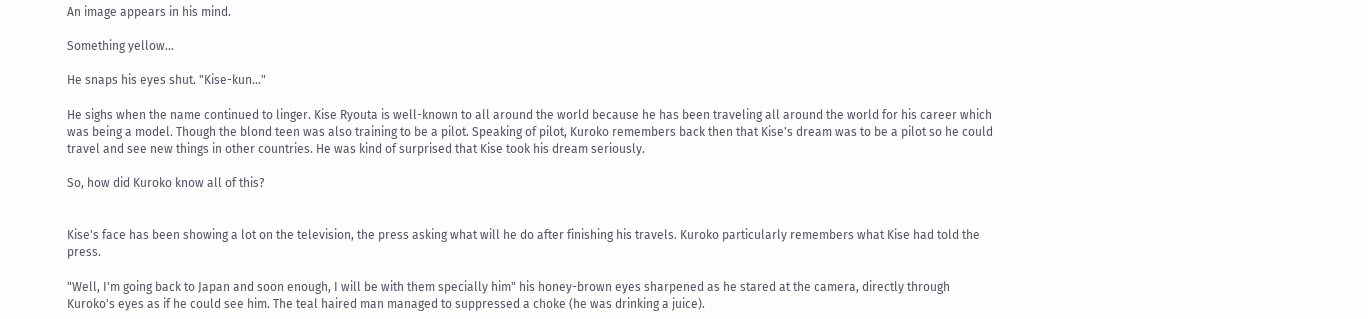An image appears in his mind.

Something yellow...

He snaps his eyes shut. "Kise-kun..."

He sighs when the name continued to linger. Kise Ryouta is well-known to all around the world because he has been traveling all around the world for his career which was being a model. Though the blond teen was also training to be a pilot. Speaking of pilot, Kuroko remembers back then that Kise's dream was to be a pilot so he could travel and see new things in other countries. He was kind of surprised that Kise took his dream seriously.

So, how did Kuroko know all of this?


Kise's face has been showing a lot on the television, the press asking what will he do after finishing his travels. Kuroko particularly remembers what Kise had told the press.

"Well, I'm going back to Japan and soon enough, I will be with them specially him" his honey-brown eyes sharpened as he stared at the camera, directly through Kuroko's eyes as if he could see him. The teal haired man managed to suppressed a choke (he was drinking a juice).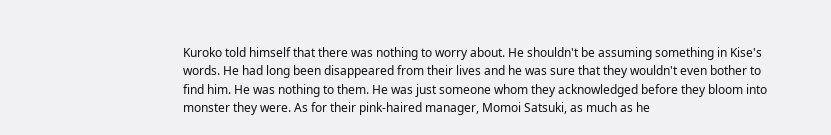Kuroko told himself that there was nothing to worry about. He shouldn't be assuming something in Kise's words. He had long been disappeared from their lives and he was sure that they wouldn't even bother to find him. He was nothing to them. He was just someone whom they acknowledged before they bloom into monster they were. As for their pink-haired manager, Momoi Satsuki, as much as he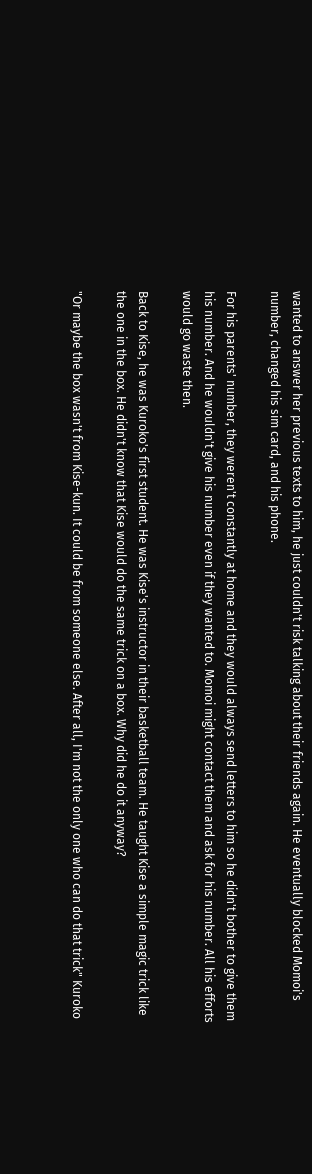wanted to answer her previous texts to him, he just couldn't risk talking about their friends again. He eventually blocked Momoi's number, changed his sim card, and his phone.

For his parents' number, they weren't constantly at home and they would always send letters to him so he didn't bother to give them his number. And he wouldn't give his number even if they wanted to. Momoi might contact them and ask for his number. All his efforts would go waste then.

Back to Kise, he was Kuroko's first student. He was Kise's instructor in their basketball team. He taught Kise a simple magic trick like the one in the box. He didn't know that Kise would do the same trick on a box. Why did he do it anyway?

"Or maybe the box wasn't from Kise-kun. It could be from someone else. After all, I'm not the only one who can do that trick" Kuroko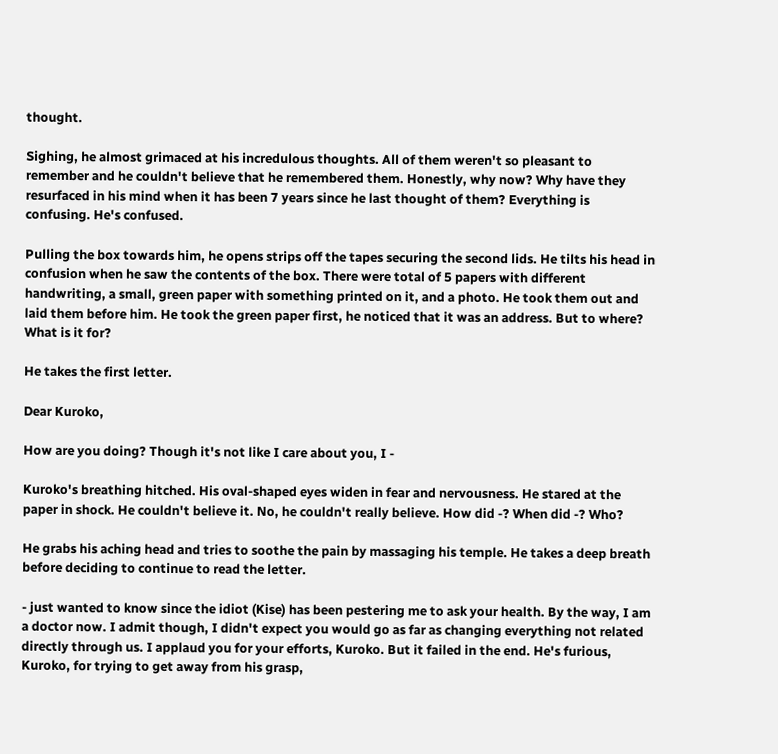thought.

Sighing, he almost grimaced at his incredulous thoughts. All of them weren't so pleasant to remember and he couldn't believe that he remembered them. Honestly, why now? Why have they resurfaced in his mind when it has been 7 years since he last thought of them? Everything is confusing. He's confused.

Pulling the box towards him, he opens strips off the tapes securing the second lids. He tilts his head in confusion when he saw the contents of the box. There were total of 5 papers with different handwriting, a small, green paper with something printed on it, and a photo. He took them out and laid them before him. He took the green paper first, he noticed that it was an address. But to where? What is it for?

He takes the first letter.

Dear Kuroko,

How are you doing? Though it's not like I care about you, I -

Kuroko's breathing hitched. His oval-shaped eyes widen in fear and nervousness. He stared at the paper in shock. He couldn't believe it. No, he couldn't really believe. How did -? When did -? Who?

He grabs his aching head and tries to soothe the pain by massaging his temple. He takes a deep breath before deciding to continue to read the letter.

- just wanted to know since the idiot (Kise) has been pestering me to ask your health. By the way, I am a doctor now. I admit though, I didn't expect you would go as far as changing everything not related directly through us. I applaud you for your efforts, Kuroko. But it failed in the end. He's furious, Kuroko, for trying to get away from his grasp,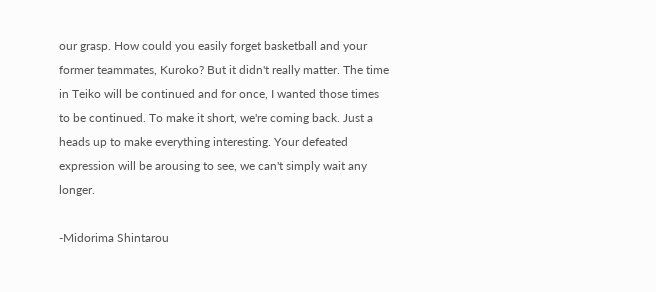our grasp. How could you easily forget basketball and your former teammates, Kuroko? But it didn't really matter. The time in Teiko will be continued and for once, I wanted those times to be continued. To make it short, we're coming back. Just a heads up to make everything interesting. Your defeated expression will be arousing to see, we can't simply wait any longer.

-Midorima Shintarou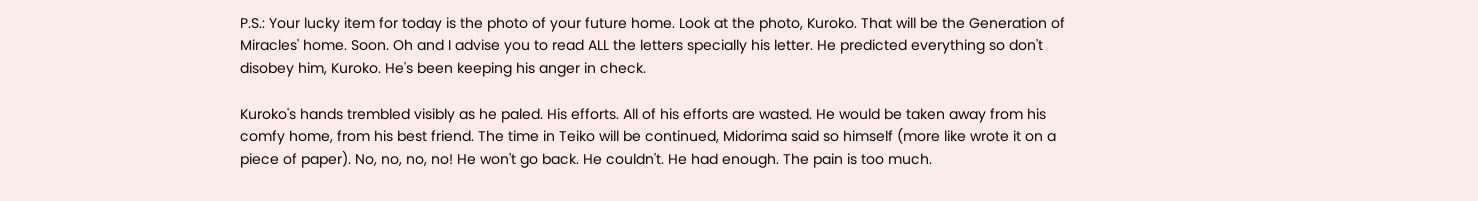P.S.: Your lucky item for today is the photo of your future home. Look at the photo, Kuroko. That will be the Generation of Miracles' home. Soon. Oh and I advise you to read ALL the letters specially his letter. He predicted everything so don't disobey him, Kuroko. He's been keeping his anger in check.

Kuroko's hands trembled visibly as he paled. His efforts. All of his efforts are wasted. He would be taken away from his comfy home, from his best friend. The time in Teiko will be continued, Midorima said so himself (more like wrote it on a piece of paper). No, no, no, no! He won't go back. He couldn't. He had enough. The pain is too much.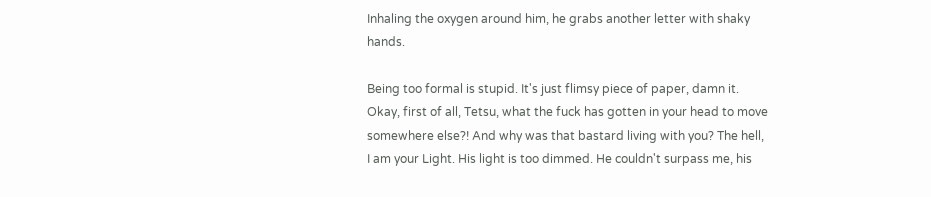Inhaling the oxygen around him, he grabs another letter with shaky hands.

Being too formal is stupid. It's just flimsy piece of paper, damn it. Okay, first of all, Tetsu, what the fuck has gotten in your head to move somewhere else?! And why was that bastard living with you? The hell, I am your Light. His light is too dimmed. He couldn't surpass me, his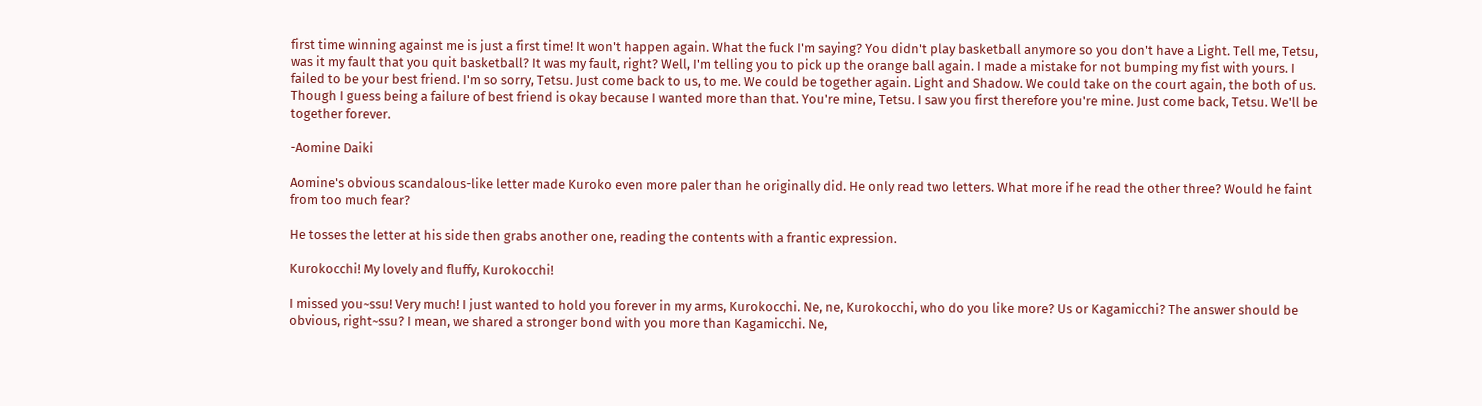first time winning against me is just a first time! It won't happen again. What the fuck I'm saying? You didn't play basketball anymore so you don't have a Light. Tell me, Tetsu, was it my fault that you quit basketball? It was my fault, right? Well, I'm telling you to pick up the orange ball again. I made a mistake for not bumping my fist with yours. I failed to be your best friend. I'm so sorry, Tetsu. Just come back to us, to me. We could be together again. Light and Shadow. We could take on the court again, the both of us. Though I guess being a failure of best friend is okay because I wanted more than that. You're mine, Tetsu. I saw you first therefore you're mine. Just come back, Tetsu. We'll be together forever.

-Aomine Daiki

Aomine's obvious scandalous-like letter made Kuroko even more paler than he originally did. He only read two letters. What more if he read the other three? Would he faint from too much fear?

He tosses the letter at his side then grabs another one, reading the contents with a frantic expression.

Kurokocchi! My lovely and fluffy, Kurokocchi!

I missed you~ssu! Very much! I just wanted to hold you forever in my arms, Kurokocchi. Ne, ne, Kurokocchi, who do you like more? Us or Kagamicchi? The answer should be obvious, right~ssu? I mean, we shared a stronger bond with you more than Kagamicchi. Ne,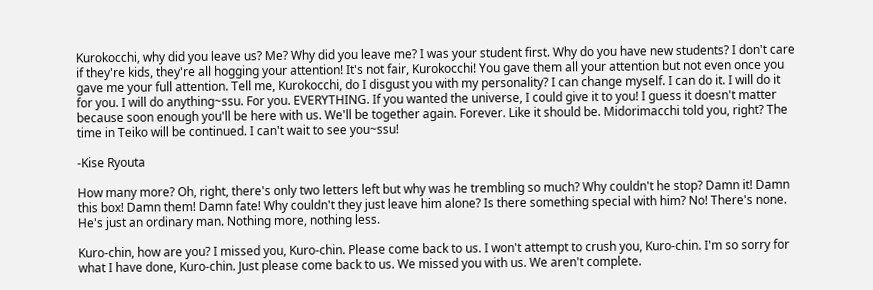Kurokocchi, why did you leave us? Me? Why did you leave me? I was your student first. Why do you have new students? I don't care if they're kids, they're all hogging your attention! It's not fair, Kurokocchi! You gave them all your attention but not even once you gave me your full attention. Tell me, Kurokocchi, do I disgust you with my personality? I can change myself. I can do it. I will do it for you. I will do anything~ssu. For you. EVERYTHING. If you wanted the universe, I could give it to you! I guess it doesn't matter because soon enough you'll be here with us. We'll be together again. Forever. Like it should be. Midorimacchi told you, right? The time in Teiko will be continued. I can't wait to see you~ssu!

-Kise Ryouta

How many more? Oh, right, there's only two letters left but why was he trembling so much? Why couldn't he stop? Damn it! Damn this box! Damn them! Damn fate! Why couldn't they just leave him alone? Is there something special with him? No! There's none. He's just an ordinary man. Nothing more, nothing less.

Kuro-chin, how are you? I missed you, Kuro-chin. Please come back to us. I won't attempt to crush you, Kuro-chin. I'm so sorry for what I have done, Kuro-chin. Just please come back to us. We missed you with us. We aren't complete.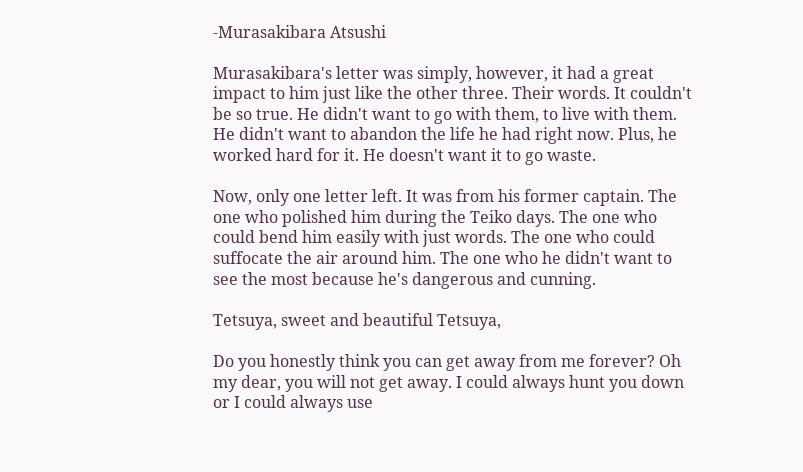-Murasakibara Atsushi

Murasakibara's letter was simply, however, it had a great impact to him just like the other three. Their words. It couldn't be so true. He didn't want to go with them, to live with them. He didn't want to abandon the life he had right now. Plus, he worked hard for it. He doesn't want it to go waste.

Now, only one letter left. It was from his former captain. The one who polished him during the Teiko days. The one who could bend him easily with just words. The one who could suffocate the air around him. The one who he didn't want to see the most because he's dangerous and cunning.

Tetsuya, sweet and beautiful Tetsuya,

Do you honestly think you can get away from me forever? Oh my dear, you will not get away. I could always hunt you down or I could always use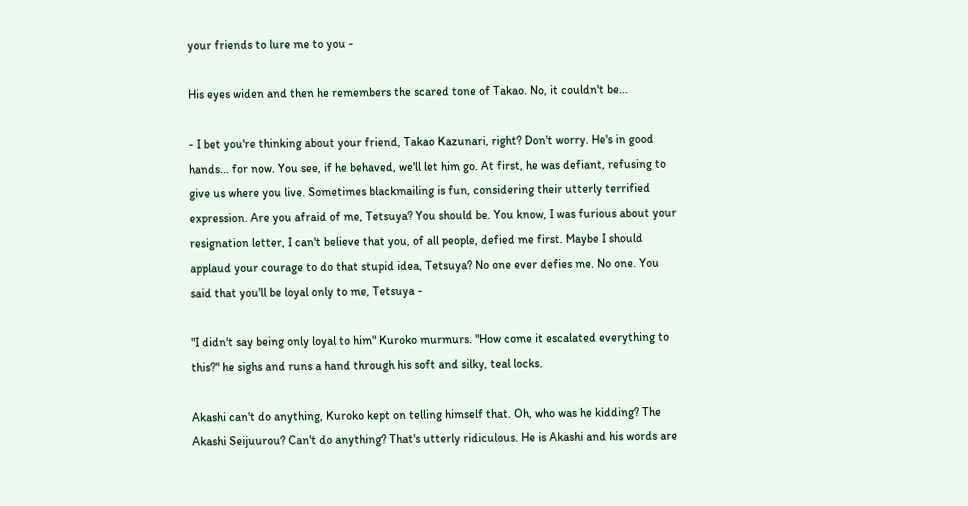your friends to lure me to you -

His eyes widen and then he remembers the scared tone of Takao. No, it couldn't be...

- I bet you're thinking about your friend, Takao Kazunari, right? Don't worry. He's in good hands... for now. You see, if he behaved, we'll let him go. At first, he was defiant, refusing to give us where you live. Sometimes blackmailing is fun, considering their utterly terrified expression. Are you afraid of me, Tetsuya? You should be. You know, I was furious about your resignation letter, I can't believe that you, of all people, defied me first. Maybe I should applaud your courage to do that stupid idea, Tetsuya? No one ever defies me. No one. You said that you'll be loyal only to me, Tetsuya -

"I didn't say being only loyal to him" Kuroko murmurs. "How come it escalated everything to this?" he sighs and runs a hand through his soft and silky, teal locks.

Akashi can't do anything, Kuroko kept on telling himself that. Oh, who was he kidding? The Akashi Seijuurou? Can't do anything? That's utterly ridiculous. He is Akashi and his words are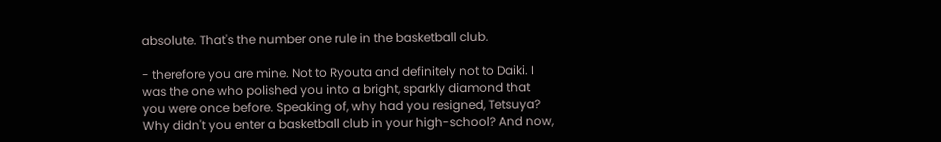absolute. That's the number one rule in the basketball club.

- therefore you are mine. Not to Ryouta and definitely not to Daiki. I was the one who polished you into a bright, sparkly diamond that you were once before. Speaking of, why had you resigned, Tetsuya? Why didn't you enter a basketball club in your high-school? And now,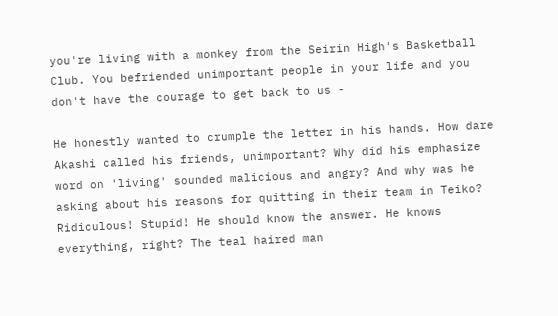you're living with a monkey from the Seirin High's Basketball Club. You befriended unimportant people in your life and you don't have the courage to get back to us -

He honestly wanted to crumple the letter in his hands. How dare Akashi called his friends, unimportant? Why did his emphasize word on 'living' sounded malicious and angry? And why was he asking about his reasons for quitting in their team in Teiko? Ridiculous! Stupid! He should know the answer. He knows everything, right? The teal haired man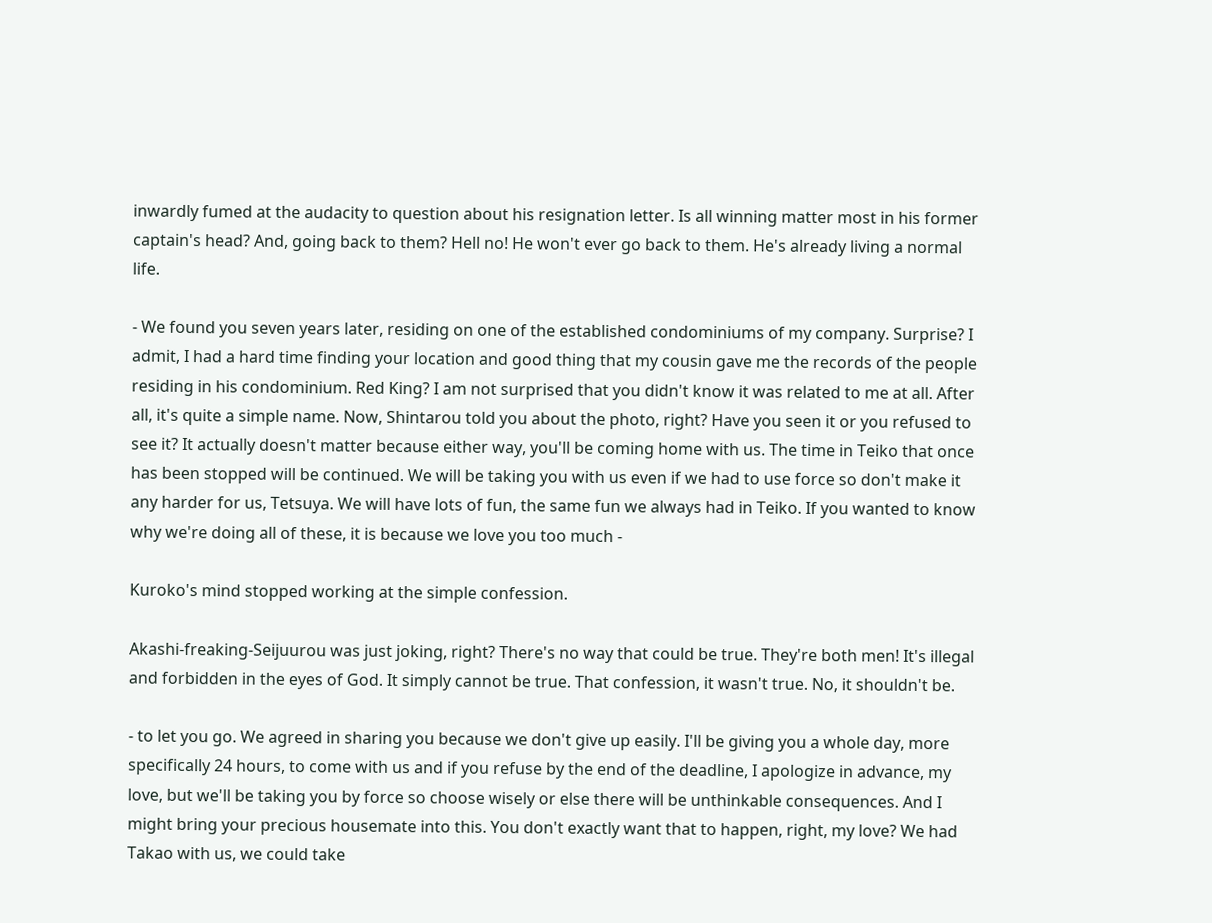inwardly fumed at the audacity to question about his resignation letter. Is all winning matter most in his former captain's head? And, going back to them? Hell no! He won't ever go back to them. He's already living a normal life.

- We found you seven years later, residing on one of the established condominiums of my company. Surprise? I admit, I had a hard time finding your location and good thing that my cousin gave me the records of the people residing in his condominium. Red King? I am not surprised that you didn't know it was related to me at all. After all, it's quite a simple name. Now, Shintarou told you about the photo, right? Have you seen it or you refused to see it? It actually doesn't matter because either way, you'll be coming home with us. The time in Teiko that once has been stopped will be continued. We will be taking you with us even if we had to use force so don't make it any harder for us, Tetsuya. We will have lots of fun, the same fun we always had in Teiko. If you wanted to know why we're doing all of these, it is because we love you too much -

Kuroko's mind stopped working at the simple confession.

Akashi-freaking-Seijuurou was just joking, right? There's no way that could be true. They're both men! It's illegal and forbidden in the eyes of God. It simply cannot be true. That confession, it wasn't true. No, it shouldn't be.

- to let you go. We agreed in sharing you because we don't give up easily. I'll be giving you a whole day, more specifically 24 hours, to come with us and if you refuse by the end of the deadline, I apologize in advance, my love, but we'll be taking you by force so choose wisely or else there will be unthinkable consequences. And I might bring your precious housemate into this. You don't exactly want that to happen, right, my love? We had Takao with us, we could take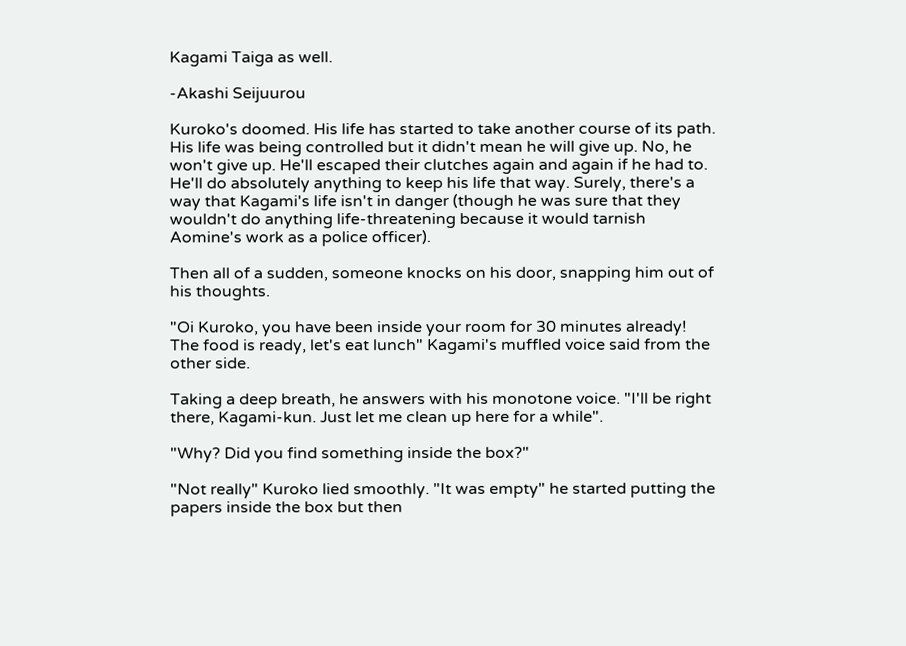Kagami Taiga as well.

-Akashi Seijuurou

Kuroko's doomed. His life has started to take another course of its path. His life was being controlled but it didn't mean he will give up. No, he won't give up. He'll escaped their clutches again and again if he had to. He'll do absolutely anything to keep his life that way. Surely, there's a way that Kagami's life isn't in danger (though he was sure that they wouldn't do anything life-threatening because it would tarnish Aomine's work as a police officer).

Then all of a sudden, someone knocks on his door, snapping him out of his thoughts.

"Oi Kuroko, you have been inside your room for 30 minutes already! The food is ready, let's eat lunch" Kagami's muffled voice said from the other side.

Taking a deep breath, he answers with his monotone voice. "I'll be right there, Kagami-kun. Just let me clean up here for a while".

"Why? Did you find something inside the box?"

"Not really" Kuroko lied smoothly. "It was empty" he started putting the papers inside the box but then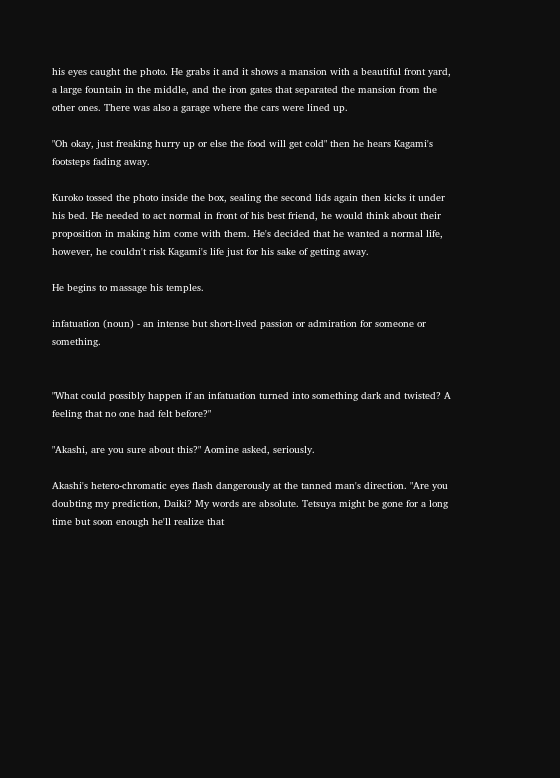his eyes caught the photo. He grabs it and it shows a mansion with a beautiful front yard, a large fountain in the middle, and the iron gates that separated the mansion from the other ones. There was also a garage where the cars were lined up.

"Oh okay, just freaking hurry up or else the food will get cold" then he hears Kagami's footsteps fading away.

Kuroko tossed the photo inside the box, sealing the second lids again then kicks it under his bed. He needed to act normal in front of his best friend, he would think about their proposition in making him come with them. He's decided that he wanted a normal life, however, he couldn't risk Kagami's life just for his sake of getting away.

He begins to massage his temples.

infatuation (noun) - an intense but short-lived passion or admiration for someone or something.


"What could possibly happen if an infatuation turned into something dark and twisted? A feeling that no one had felt before?"

"Akashi, are you sure about this?" Aomine asked, seriously.

Akashi's hetero-chromatic eyes flash dangerously at the tanned man's direction. "Are you doubting my prediction, Daiki? My words are absolute. Tetsuya might be gone for a long time but soon enough he'll realize that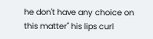he don't have any choice on this matter" his lips curl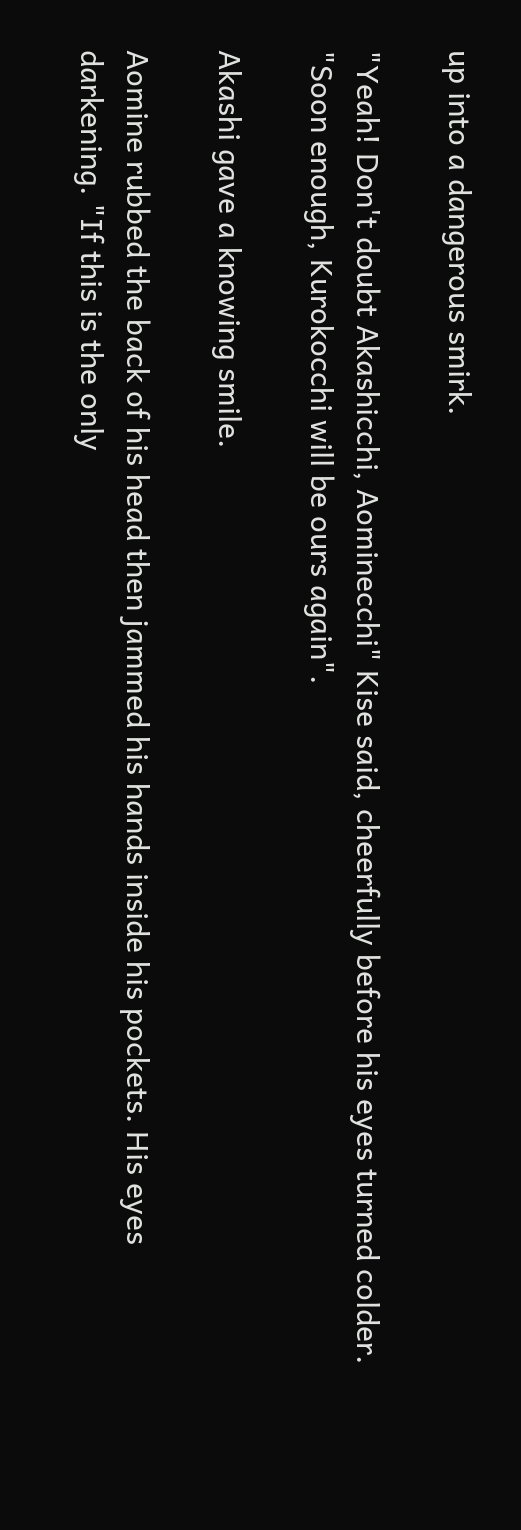up into a dangerous smirk.

"Yeah! Don't doubt Akashicchi, Aominecchi" Kise said, cheerfully before his eyes turned colder. "Soon enough, Kurokocchi will be ours again".

Akashi gave a knowing smile.

Aomine rubbed the back of his head then jammed his hands inside his pockets. His eyes darkening. "If this is the only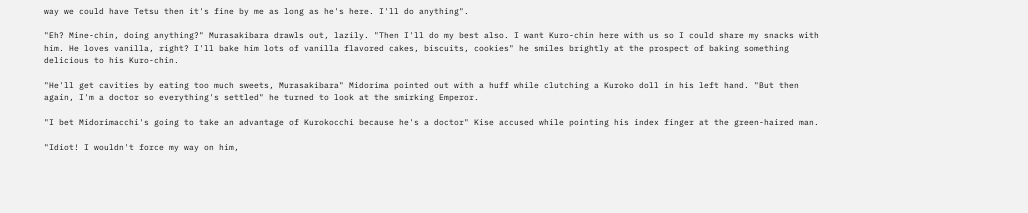way we could have Tetsu then it's fine by me as long as he's here. I'll do anything".

"Eh? Mine-chin, doing anything?" Murasakibara drawls out, lazily. "Then I'll do my best also. I want Kuro-chin here with us so I could share my snacks with him. He loves vanilla, right? I'll bake him lots of vanilla flavored cakes, biscuits, cookies" he smiles brightly at the prospect of baking something delicious to his Kuro-chin.

"He'll get cavities by eating too much sweets, Murasakibara" Midorima pointed out with a huff while clutching a Kuroko doll in his left hand. "But then again, I'm a doctor so everything's settled" he turned to look at the smirking Emperor.

"I bet Midorimacchi's going to take an advantage of Kurokocchi because he's a doctor" Kise accused while pointing his index finger at the green-haired man.

"Idiot! I wouldn't force my way on him,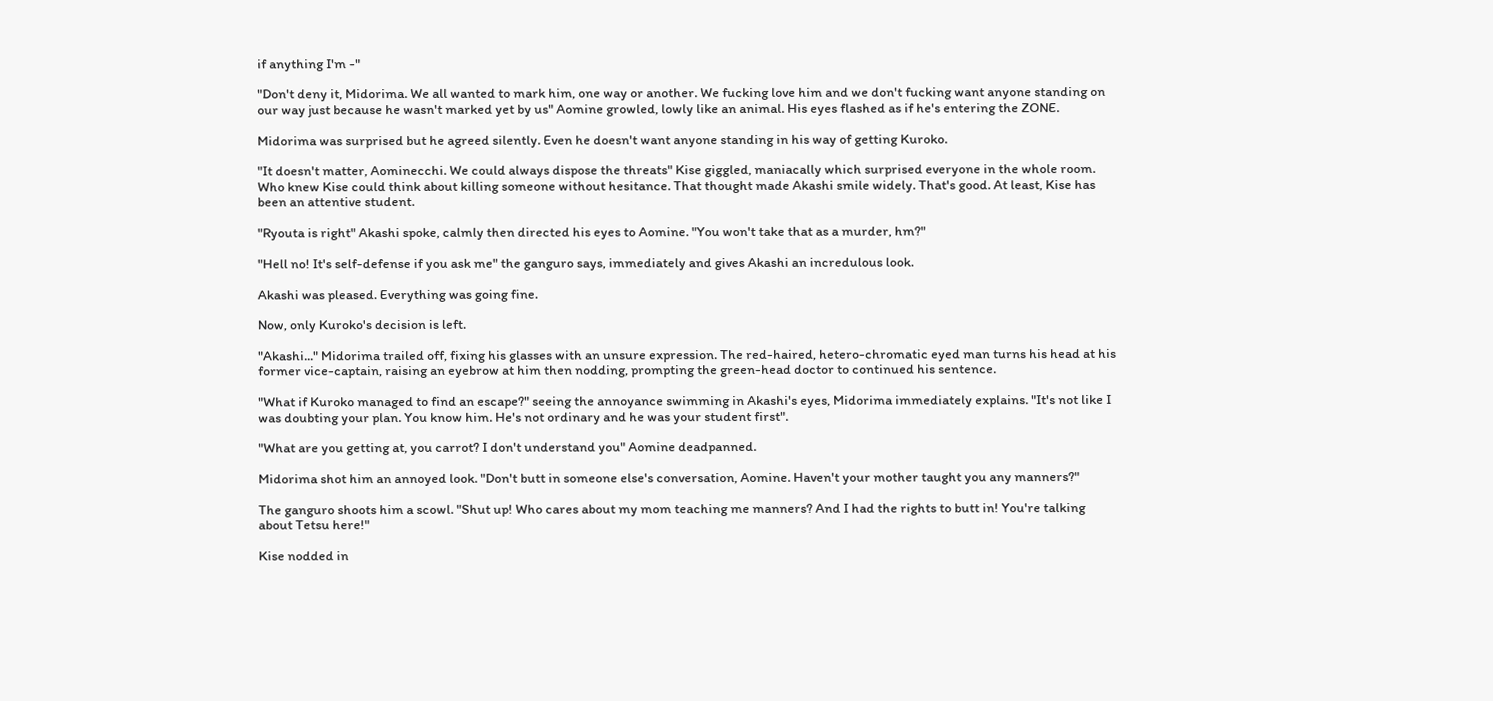if anything I'm -"

"Don't deny it, Midorima. We all wanted to mark him, one way or another. We fucking love him and we don't fucking want anyone standing on our way just because he wasn't marked yet by us" Aomine growled, lowly like an animal. His eyes flashed as if he's entering the ZONE.

Midorima was surprised but he agreed silently. Even he doesn't want anyone standing in his way of getting Kuroko.

"It doesn't matter, Aominecchi. We could always dispose the threats" Kise giggled, maniacally which surprised everyone in the whole room. Who knew Kise could think about killing someone without hesitance. That thought made Akashi smile widely. That's good. At least, Kise has been an attentive student.

"Ryouta is right" Akashi spoke, calmly then directed his eyes to Aomine. "You won't take that as a murder, hm?"

"Hell no! It's self-defense if you ask me" the ganguro says, immediately and gives Akashi an incredulous look.

Akashi was pleased. Everything was going fine.

Now, only Kuroko's decision is left.

"Akashi..." Midorima trailed off, fixing his glasses with an unsure expression. The red-haired, hetero-chromatic eyed man turns his head at his former vice-captain, raising an eyebrow at him then nodding, prompting the green-head doctor to continued his sentence.

"What if Kuroko managed to find an escape?" seeing the annoyance swimming in Akashi's eyes, Midorima immediately explains. "It's not like I was doubting your plan. You know him. He's not ordinary and he was your student first".

"What are you getting at, you carrot? I don't understand you" Aomine deadpanned.

Midorima shot him an annoyed look. "Don't butt in someone else's conversation, Aomine. Haven't your mother taught you any manners?"

The ganguro shoots him a scowl. "Shut up! Who cares about my mom teaching me manners? And I had the rights to butt in! You're talking about Tetsu here!"

Kise nodded in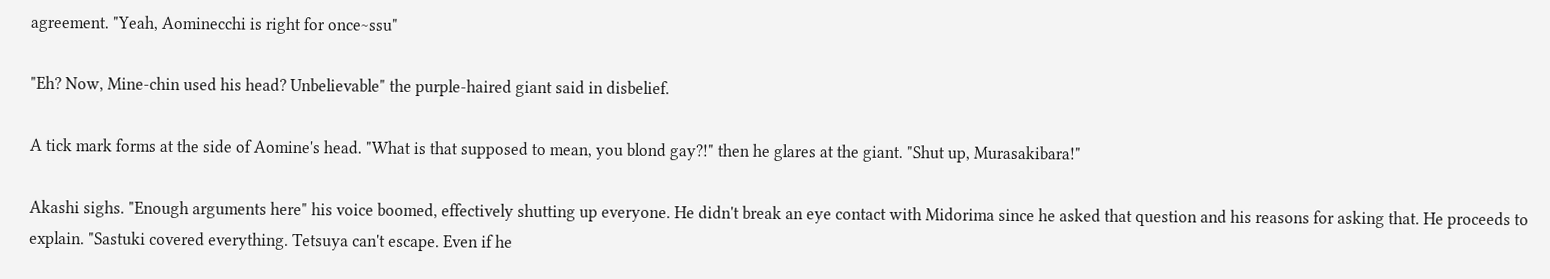agreement. "Yeah, Aominecchi is right for once~ssu"

"Eh? Now, Mine-chin used his head? Unbelievable" the purple-haired giant said in disbelief.

A tick mark forms at the side of Aomine's head. "What is that supposed to mean, you blond gay?!" then he glares at the giant. "Shut up, Murasakibara!"

Akashi sighs. "Enough arguments here" his voice boomed, effectively shutting up everyone. He didn't break an eye contact with Midorima since he asked that question and his reasons for asking that. He proceeds to explain. "Sastuki covered everything. Tetsuya can't escape. Even if he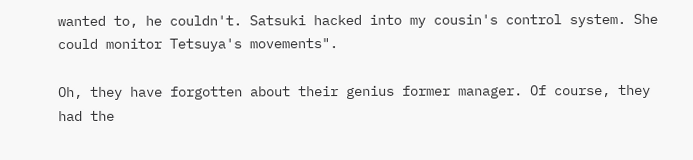wanted to, he couldn't. Satsuki hacked into my cousin's control system. She could monitor Tetsuya's movements".

Oh, they have forgotten about their genius former manager. Of course, they had the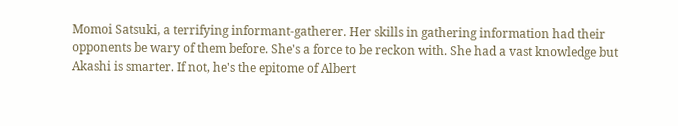Momoi Satsuki, a terrifying informant-gatherer. Her skills in gathering information had their opponents be wary of them before. She's a force to be reckon with. She had a vast knowledge but Akashi is smarter. If not, he's the epitome of Albert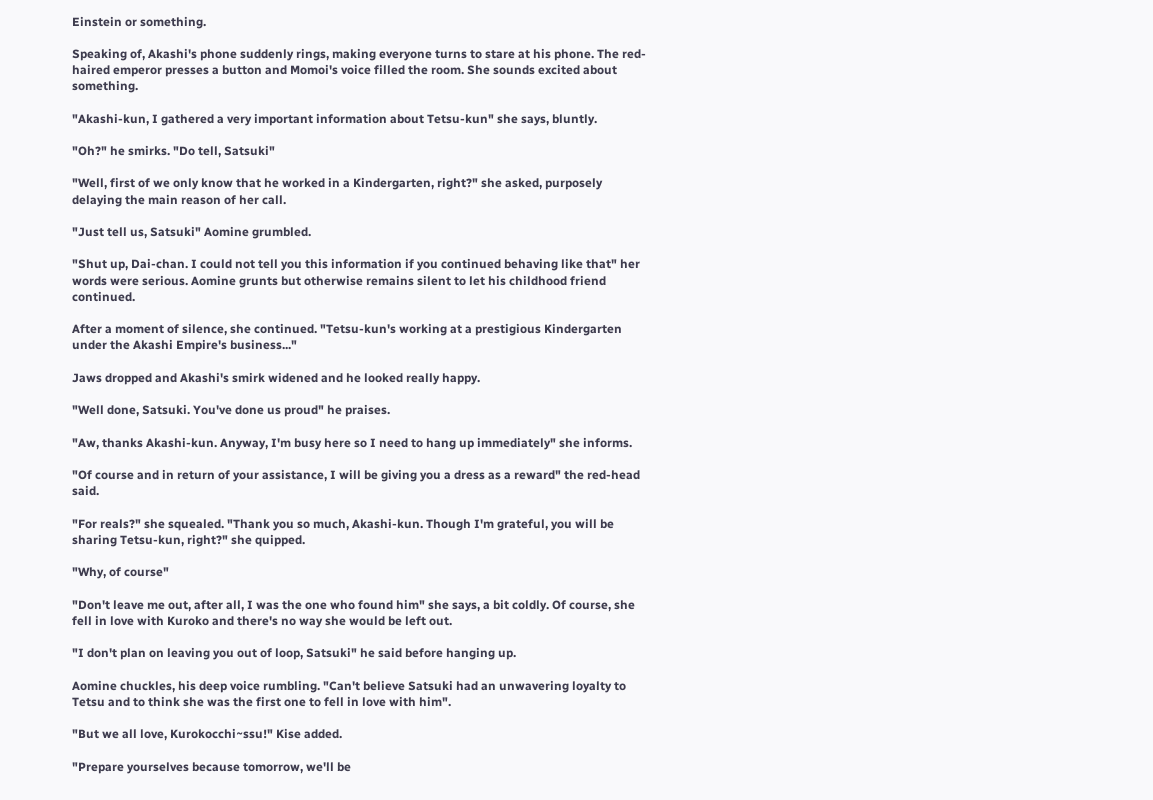Einstein or something.

Speaking of, Akashi's phone suddenly rings, making everyone turns to stare at his phone. The red-haired emperor presses a button and Momoi's voice filled the room. She sounds excited about something.

"Akashi-kun, I gathered a very important information about Tetsu-kun" she says, bluntly.

"Oh?" he smirks. "Do tell, Satsuki"

"Well, first of we only know that he worked in a Kindergarten, right?" she asked, purposely delaying the main reason of her call.

"Just tell us, Satsuki" Aomine grumbled.

"Shut up, Dai-chan. I could not tell you this information if you continued behaving like that" her words were serious. Aomine grunts but otherwise remains silent to let his childhood friend continued.

After a moment of silence, she continued. "Tetsu-kun's working at a prestigious Kindergarten under the Akashi Empire's business..."

Jaws dropped and Akashi's smirk widened and he looked really happy.

"Well done, Satsuki. You've done us proud" he praises.

"Aw, thanks Akashi-kun. Anyway, I'm busy here so I need to hang up immediately" she informs.

"Of course and in return of your assistance, I will be giving you a dress as a reward" the red-head said.

"For reals?" she squealed. "Thank you so much, Akashi-kun. Though I'm grateful, you will be sharing Tetsu-kun, right?" she quipped.

"Why, of course"

"Don't leave me out, after all, I was the one who found him" she says, a bit coldly. Of course, she fell in love with Kuroko and there's no way she would be left out.

"I don't plan on leaving you out of loop, Satsuki" he said before hanging up.

Aomine chuckles, his deep voice rumbling. "Can't believe Satsuki had an unwavering loyalty to Tetsu and to think she was the first one to fell in love with him".

"But we all love, Kurokocchi~ssu!" Kise added.

"Prepare yourselves because tomorrow, we'll be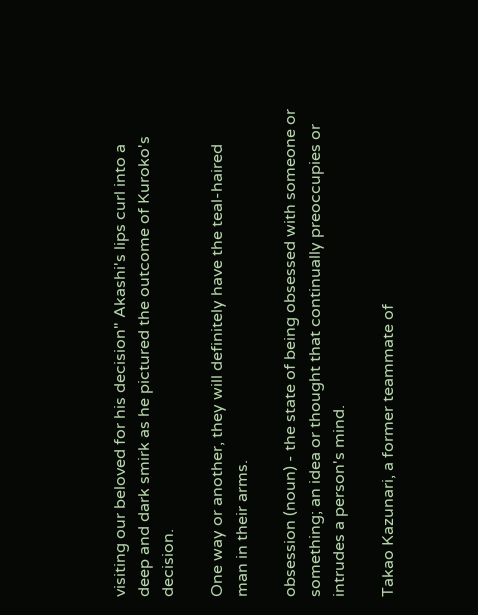visiting our beloved for his decision" Akashi's lips curl into a deep and dark smirk as he pictured the outcome of Kuroko's decision.

One way or another, they will definitely have the teal-haired man in their arms.

obsession (noun) - the state of being obsessed with someone or something; an idea or thought that continually preoccupies or intrudes a person's mind.

Takao Kazunari, a former teammate of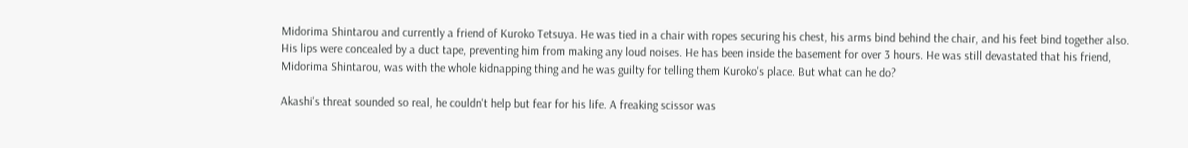Midorima Shintarou and currently a friend of Kuroko Tetsuya. He was tied in a chair with ropes securing his chest, his arms bind behind the chair, and his feet bind together also. His lips were concealed by a duct tape, preventing him from making any loud noises. He has been inside the basement for over 3 hours. He was still devastated that his friend, Midorima Shintarou, was with the whole kidnapping thing and he was guilty for telling them Kuroko's place. But what can he do?

Akashi's threat sounded so real, he couldn't help but fear for his life. A freaking scissor was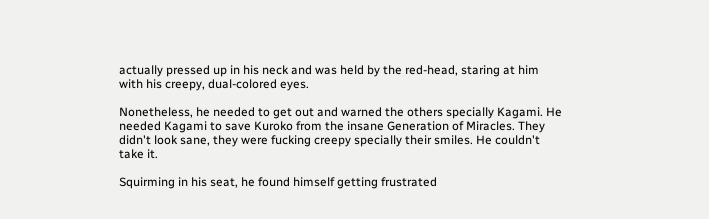actually pressed up in his neck and was held by the red-head, staring at him with his creepy, dual-colored eyes.

Nonetheless, he needed to get out and warned the others specially Kagami. He needed Kagami to save Kuroko from the insane Generation of Miracles. They didn't look sane, they were fucking creepy specially their smiles. He couldn't take it.

Squirming in his seat, he found himself getting frustrated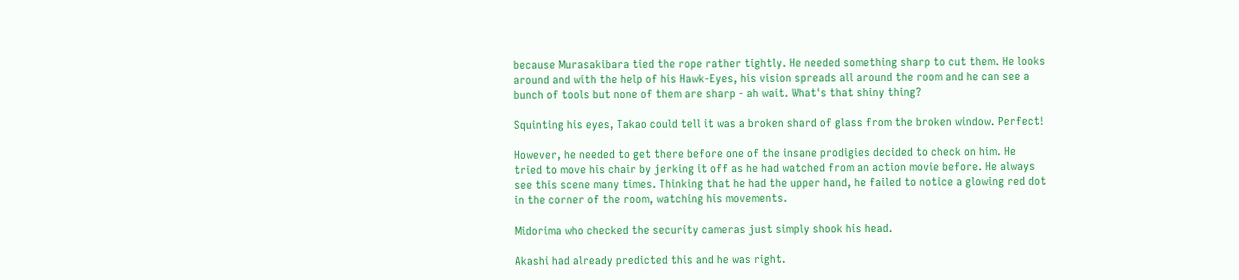because Murasakibara tied the rope rather tightly. He needed something sharp to cut them. He looks around and with the help of his Hawk-Eyes, his vision spreads all around the room and he can see a bunch of tools but none of them are sharp - ah wait. What's that shiny thing?

Squinting his eyes, Takao could tell it was a broken shard of glass from the broken window. Perfect!

However, he needed to get there before one of the insane prodigies decided to check on him. He tried to move his chair by jerking it off as he had watched from an action movie before. He always see this scene many times. Thinking that he had the upper hand, he failed to notice a glowing red dot in the corner of the room, watching his movements.

Midorima who checked the security cameras just simply shook his head.

Akashi had already predicted this and he was right.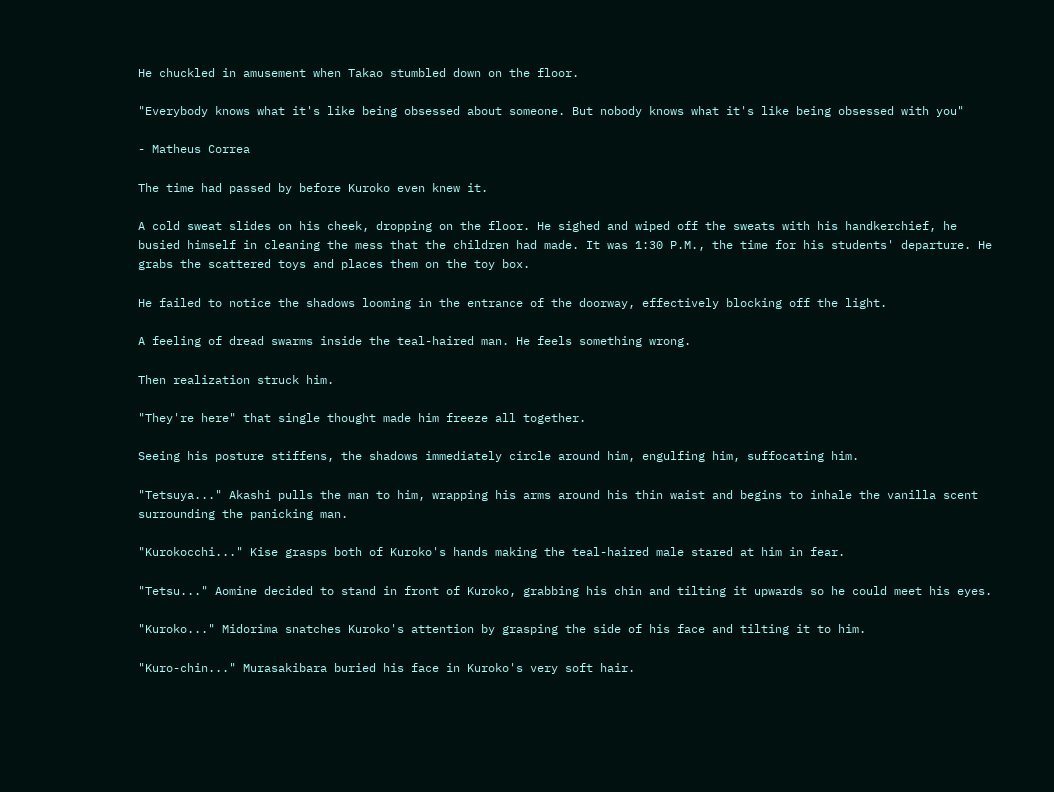He chuckled in amusement when Takao stumbled down on the floor.

"Everybody knows what it's like being obsessed about someone. But nobody knows what it's like being obsessed with you"

- Matheus Correa

The time had passed by before Kuroko even knew it.

A cold sweat slides on his cheek, dropping on the floor. He sighed and wiped off the sweats with his handkerchief, he busied himself in cleaning the mess that the children had made. It was 1:30 P.M., the time for his students' departure. He grabs the scattered toys and places them on the toy box.

He failed to notice the shadows looming in the entrance of the doorway, effectively blocking off the light.

A feeling of dread swarms inside the teal-haired man. He feels something wrong.

Then realization struck him.

"They're here" that single thought made him freeze all together.

Seeing his posture stiffens, the shadows immediately circle around him, engulfing him, suffocating him.

"Tetsuya..." Akashi pulls the man to him, wrapping his arms around his thin waist and begins to inhale the vanilla scent surrounding the panicking man.

"Kurokocchi..." Kise grasps both of Kuroko's hands making the teal-haired male stared at him in fear.

"Tetsu..." Aomine decided to stand in front of Kuroko, grabbing his chin and tilting it upwards so he could meet his eyes.

"Kuroko..." Midorima snatches Kuroko's attention by grasping the side of his face and tilting it to him.

"Kuro-chin..." Murasakibara buried his face in Kuroko's very soft hair.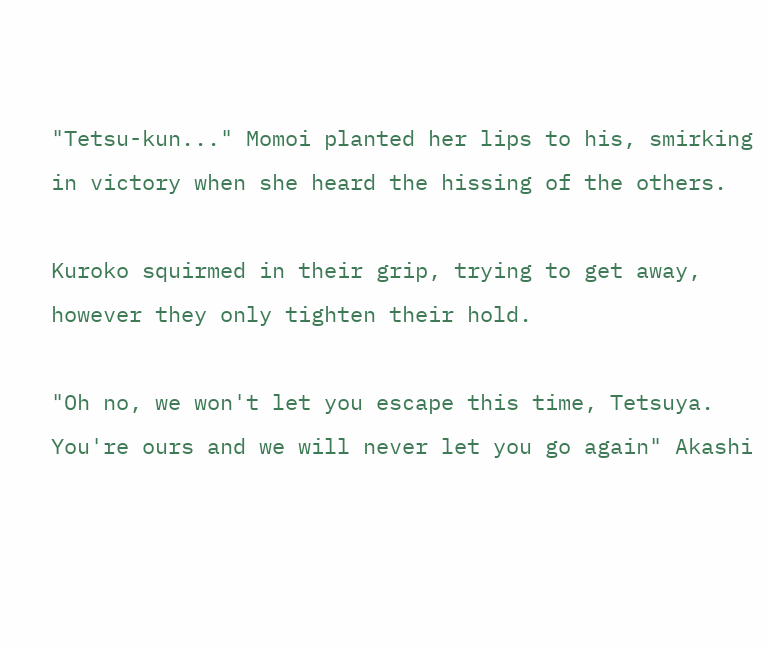"Tetsu-kun..." Momoi planted her lips to his, smirking in victory when she heard the hissing of the others.

Kuroko squirmed in their grip, trying to get away, however they only tighten their hold.

"Oh no, we won't let you escape this time, Tetsuya. You're ours and we will never let you go again" Akashi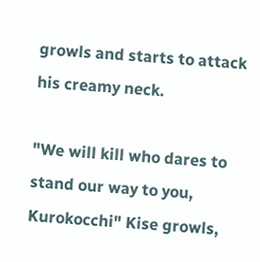growls and starts to attack his creamy neck.

"We will kill who dares to stand our way to you, Kurokocchi" Kise growls,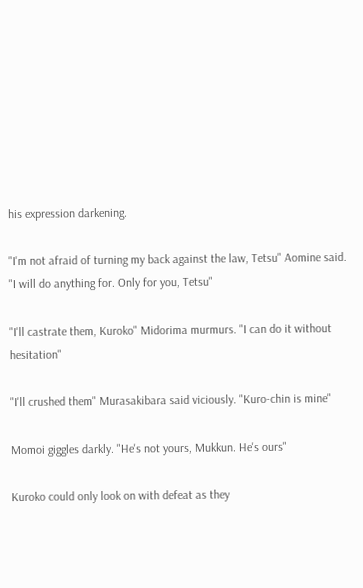his expression darkening.

"I'm not afraid of turning my back against the law, Tetsu" Aomine said. "I will do anything for. Only for you, Tetsu"

"I'll castrate them, Kuroko" Midorima murmurs. "I can do it without hesitation"

"I'll crushed them" Murasakibara said viciously. "Kuro-chin is mine"

Momoi giggles darkly. "He's not yours, Mukkun. He's ours"

Kuroko could only look on with defeat as they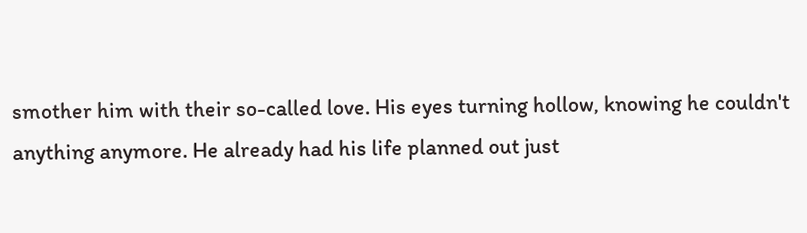smother him with their so-called love. His eyes turning hollow, knowing he couldn't anything anymore. He already had his life planned out just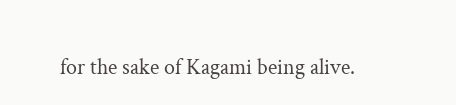for the sake of Kagami being alive.